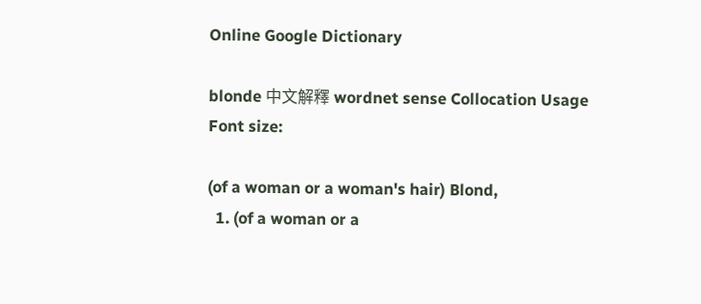Online Google Dictionary

blonde 中文解釋 wordnet sense Collocation Usage
Font size:

(of a woman or a woman's hair) Blond,
  1. (of a woman or a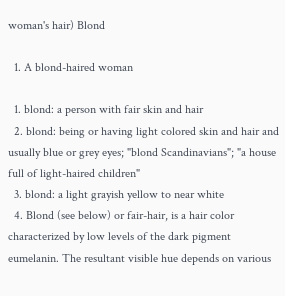woman's hair) Blond

  1. A blond-haired woman

  1. blond: a person with fair skin and hair
  2. blond: being or having light colored skin and hair and usually blue or grey eyes; "blond Scandinavians"; "a house full of light-haired children"
  3. blond: a light grayish yellow to near white
  4. Blond (see below) or fair-hair, is a hair color characterized by low levels of the dark pigment eumelanin. The resultant visible hue depends on various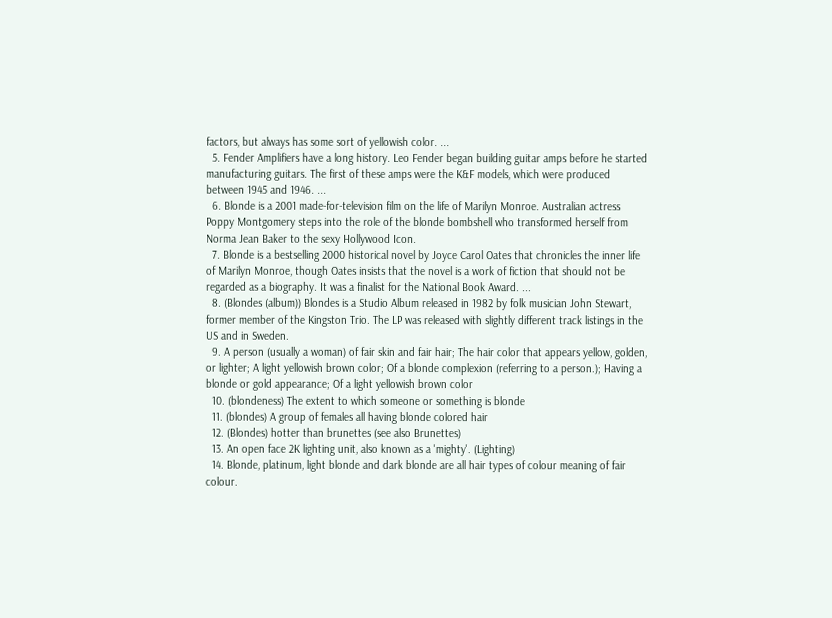factors, but always has some sort of yellowish color. ...
  5. Fender Amplifiers have a long history. Leo Fender began building guitar amps before he started manufacturing guitars. The first of these amps were the K&F models, which were produced between 1945 and 1946. ...
  6. Blonde is a 2001 made-for-television film on the life of Marilyn Monroe. Australian actress Poppy Montgomery steps into the role of the blonde bombshell who transformed herself from Norma Jean Baker to the sexy Hollywood Icon.
  7. Blonde is a bestselling 2000 historical novel by Joyce Carol Oates that chronicles the inner life of Marilyn Monroe, though Oates insists that the novel is a work of fiction that should not be regarded as a biography. It was a finalist for the National Book Award. ...
  8. (Blondes (album)) Blondes is a Studio Album released in 1982 by folk musician John Stewart, former member of the Kingston Trio. The LP was released with slightly different track listings in the US and in Sweden.
  9. A person (usually a woman) of fair skin and fair hair; The hair color that appears yellow, golden, or lighter; A light yellowish brown color; Of a blonde complexion (referring to a person.); Having a blonde or gold appearance; Of a light yellowish brown color
  10. (blondeness) The extent to which someone or something is blonde
  11. (blondes) A group of females all having blonde colored hair
  12. (Blondes) hotter than brunettes (see also Brunettes)
  13. An open face 2K lighting unit, also known as a 'mighty'. (Lighting)
  14. Blonde, platinum, light blonde and dark blonde are all hair types of colour meaning of fair colour.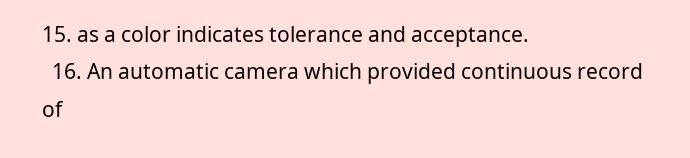15. as a color indicates tolerance and acceptance.
  16. An automatic camera which provided continuous record of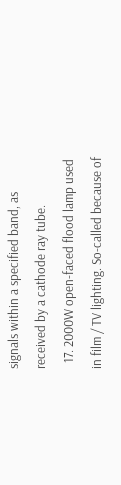signals within a specified band, as received by a cathode ray tube.
  17. 2000W open-faced flood lamp used in film / TV lighting. So-called because of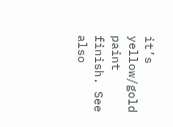it’s yellow/gold paint finish. See also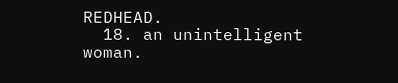REDHEAD.
  18. an unintelligent woman.